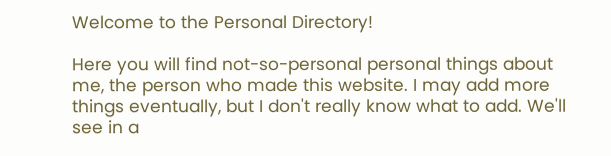Welcome to the Personal Directory!

Here you will find not-so-personal personal things about me, the person who made this website. I may add more things eventually, but I don't really know what to add. We'll see in a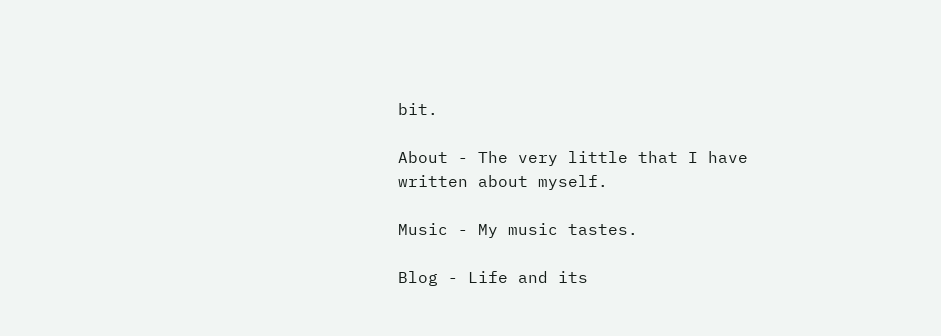bit.

About - The very little that I have written about myself.

Music - My music tastes.

Blog - Life and its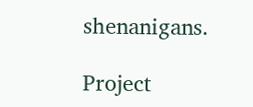shenanigans.

Project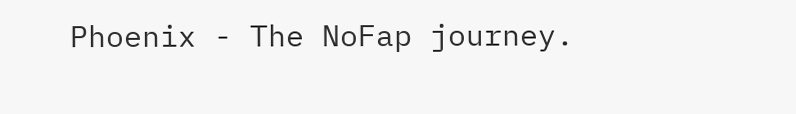Phoenix - The NoFap journey.